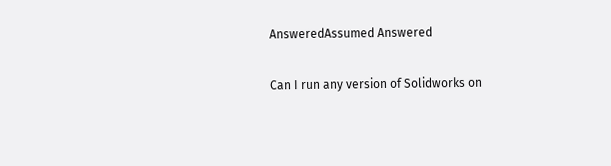AnsweredAssumed Answered

Can I run any version of Solidworks on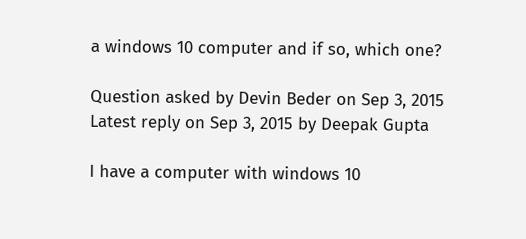a windows 10 computer and if so, which one?

Question asked by Devin Beder on Sep 3, 2015
Latest reply on Sep 3, 2015 by Deepak Gupta

I have a computer with windows 10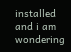installed and i am wondering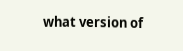what version of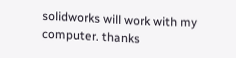solidworks will work with my computer. thanks